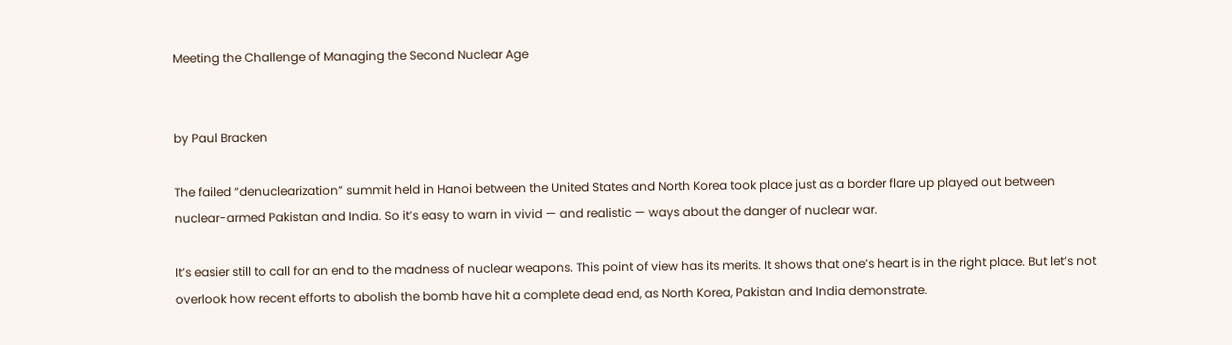Meeting the Challenge of Managing the Second Nuclear Age


by Paul Bracken

The failed “denuclearization” summit held in Hanoi between the United States and North Korea took place just as a border flare up played out between nuclear-armed Pakistan and India. So it’s easy to warn in vivid — and realistic — ways about the danger of nuclear war.

It’s easier still to call for an end to the madness of nuclear weapons. This point of view has its merits. It shows that one’s heart is in the right place. But let’s not overlook how recent efforts to abolish the bomb have hit a complete dead end, as North Korea, Pakistan and India demonstrate.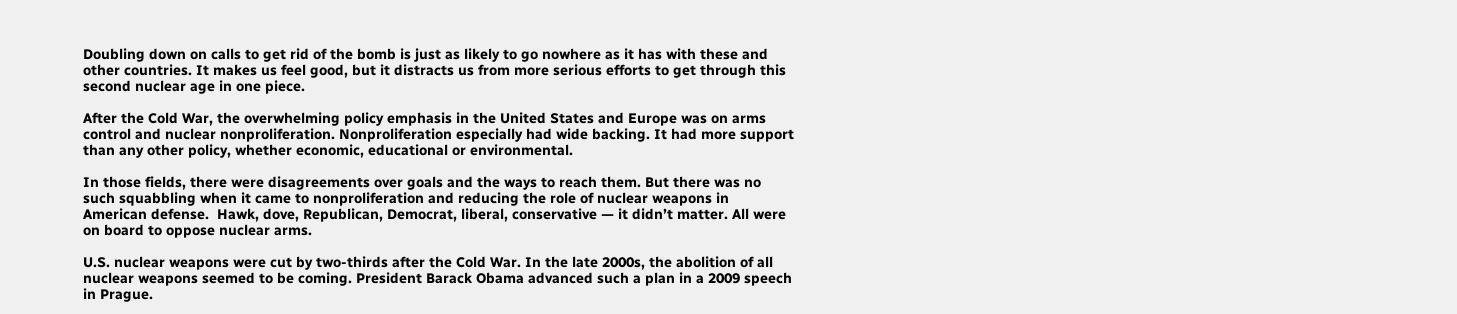Doubling down on calls to get rid of the bomb is just as likely to go nowhere as it has with these and other countries. It makes us feel good, but it distracts us from more serious efforts to get through this second nuclear age in one piece.

After the Cold War, the overwhelming policy emphasis in the United States and Europe was on arms control and nuclear nonproliferation. Nonproliferation especially had wide backing. It had more support than any other policy, whether economic, educational or environmental.

In those fields, there were disagreements over goals and the ways to reach them. But there was no such squabbling when it came to nonproliferation and reducing the role of nuclear weapons in American defense.  Hawk, dove, Republican, Democrat, liberal, conservative — it didn’t matter. All were on board to oppose nuclear arms.

U.S. nuclear weapons were cut by two-thirds after the Cold War. In the late 2000s, the abolition of all nuclear weapons seemed to be coming. President Barack Obama advanced such a plan in a 2009 speech in Prague.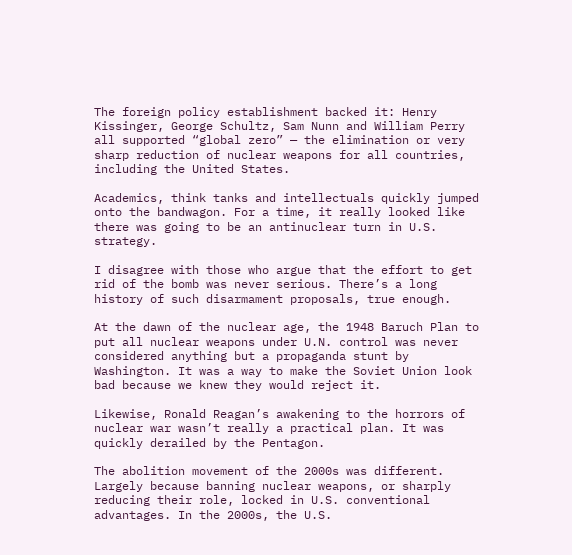The foreign policy establishment backed it: Henry Kissinger, George Schultz, Sam Nunn and William Perry all supported “global zero” — the elimination or very sharp reduction of nuclear weapons for all countries, including the United States.

Academics, think tanks and intellectuals quickly jumped onto the bandwagon. For a time, it really looked like there was going to be an antinuclear turn in U.S. strategy.

I disagree with those who argue that the effort to get rid of the bomb was never serious. There’s a long history of such disarmament proposals, true enough.

At the dawn of the nuclear age, the 1948 Baruch Plan to put all nuclear weapons under U.N. control was never considered anything but a propaganda stunt by Washington. It was a way to make the Soviet Union look bad because we knew they would reject it.

Likewise, Ronald Reagan’s awakening to the horrors of nuclear war wasn’t really a practical plan. It was quickly derailed by the Pentagon.

The abolition movement of the 2000s was different. Largely because banning nuclear weapons, or sharply reducing their role, locked in U.S. conventional advantages. In the 2000s, the U.S.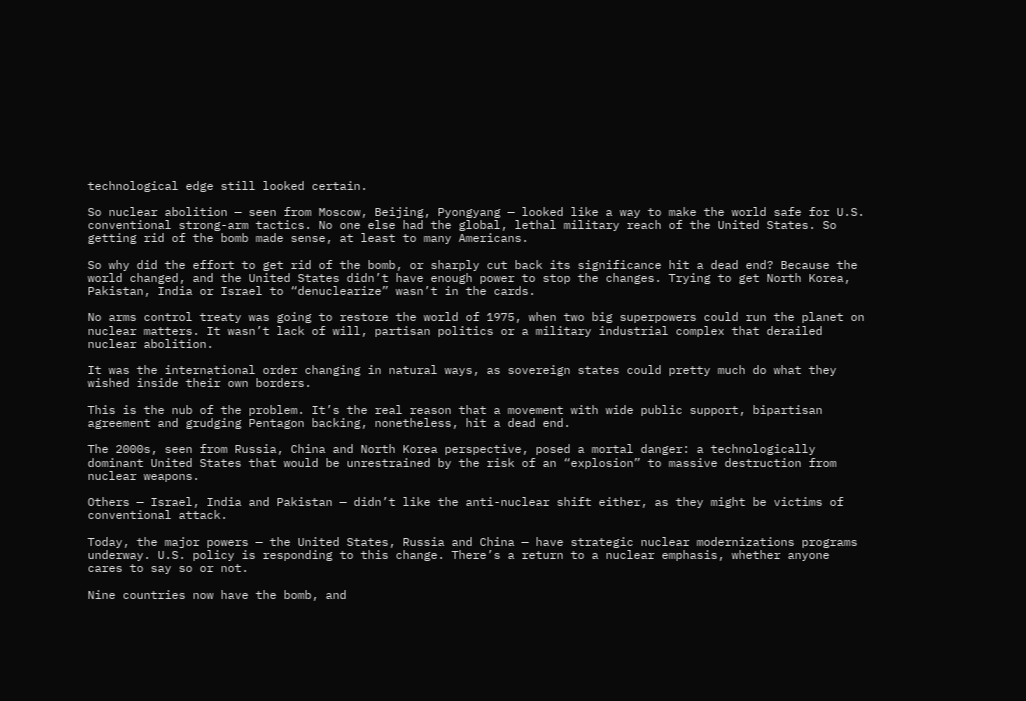technological edge still looked certain.

So nuclear abolition — seen from Moscow, Beijing, Pyongyang — looked like a way to make the world safe for U.S. conventional strong-arm tactics. No one else had the global, lethal military reach of the United States. So getting rid of the bomb made sense, at least to many Americans.

So why did the effort to get rid of the bomb, or sharply cut back its significance hit a dead end? Because the world changed, and the United States didn’t have enough power to stop the changes. Trying to get North Korea, Pakistan, India or Israel to “denuclearize” wasn’t in the cards.

No arms control treaty was going to restore the world of 1975, when two big superpowers could run the planet on nuclear matters. It wasn’t lack of will, partisan politics or a military industrial complex that derailed nuclear abolition.

It was the international order changing in natural ways, as sovereign states could pretty much do what they wished inside their own borders.

This is the nub of the problem. It’s the real reason that a movement with wide public support, bipartisan agreement and grudging Pentagon backing, nonetheless, hit a dead end.

The 2000s, seen from Russia, China and North Korea perspective, posed a mortal danger: a technologically dominant United States that would be unrestrained by the risk of an “explosion” to massive destruction from nuclear weapons.

Others — Israel, India and Pakistan — didn’t like the anti-nuclear shift either, as they might be victims of conventional attack.

Today, the major powers — the United States, Russia and China — have strategic nuclear modernizations programs underway. U.S. policy is responding to this change. There’s a return to a nuclear emphasis, whether anyone cares to say so or not.

Nine countries now have the bomb, and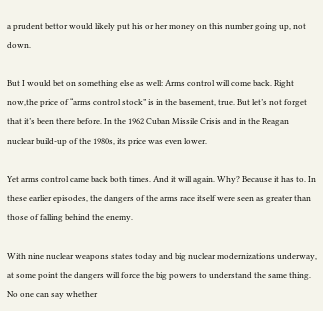a prudent bettor would likely put his or her money on this number going up, not down.

But I would bet on something else as well: Arms control will come back. Right now,the price of “arms control stock” is in the basement, true. But let’s not forget that it’s been there before. In the 1962 Cuban Missile Crisis and in the Reagan nuclear build-up of the 1980s, its price was even lower.

Yet arms control came back both times. And it will again. Why? Because it has to. In these earlier episodes, the dangers of the arms race itself were seen as greater than those of falling behind the enemy.

With nine nuclear weapons states today and big nuclear modernizations underway, at some point the dangers will force the big powers to understand the same thing. No one can say whether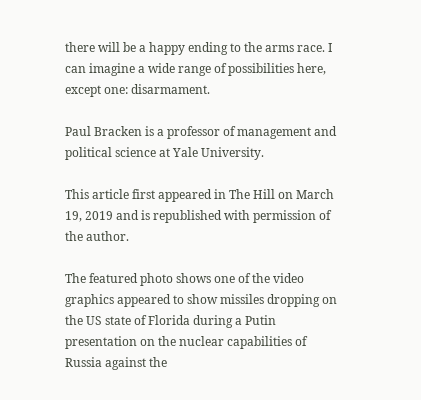there will be a happy ending to the arms race. I can imagine a wide range of possibilities here, except one: disarmament.

Paul Bracken is a professor of management and political science at Yale University.

This article first appeared in The Hill on March 19, 2019 and is republished with permission of the author.

The featured photo shows one of the video graphics appeared to show missiles dropping on the US state of Florida during a Putin presentation on the nuclear capabilities of Russia against the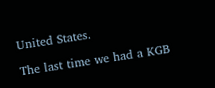United States.

The last time we had a KGB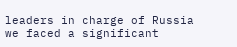leaders in charge of Russia we faced a significant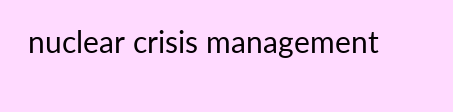nuclear crisis management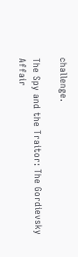challenge.

The Spy and the Traitor: The Gordievsky Affair